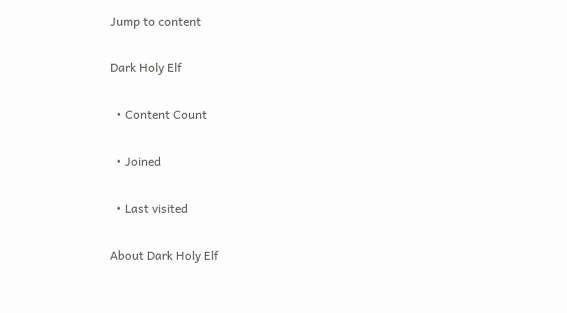Jump to content

Dark Holy Elf

  • Content Count

  • Joined

  • Last visited

About Dark Holy Elf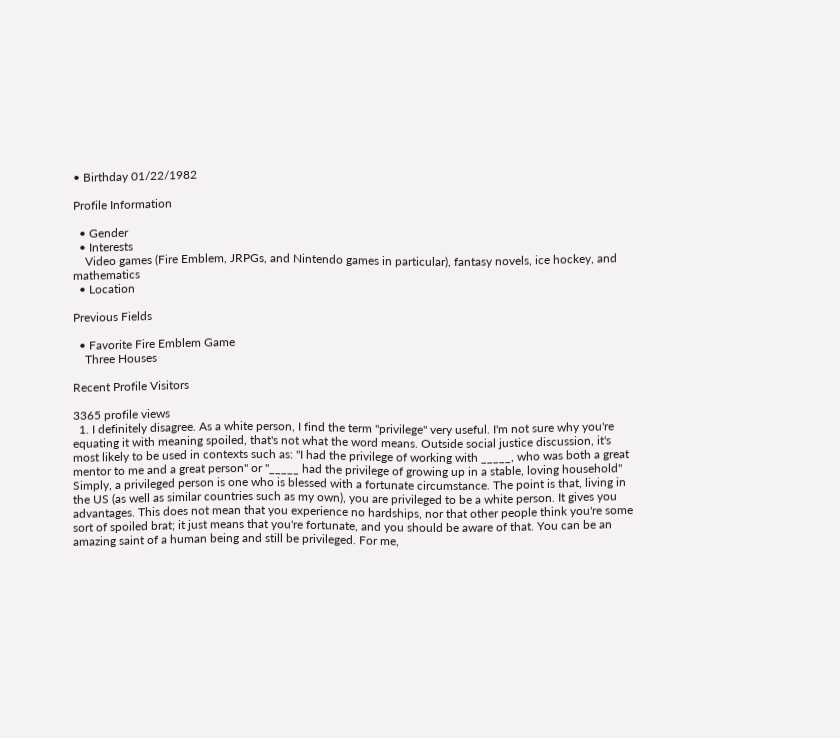• Birthday 01/22/1982

Profile Information

  • Gender
  • Interests
    Video games (Fire Emblem, JRPGs, and Nintendo games in particular), fantasy novels, ice hockey, and mathematics
  • Location

Previous Fields

  • Favorite Fire Emblem Game
    Three Houses

Recent Profile Visitors

3365 profile views
  1. I definitely disagree. As a white person, I find the term "privilege" very useful. I'm not sure why you're equating it with meaning spoiled, that's not what the word means. Outside social justice discussion, it's most likely to be used in contexts such as: "I had the privilege of working with _____, who was both a great mentor to me and a great person" or "_____ had the privilege of growing up in a stable, loving household" Simply, a privileged person is one who is blessed with a fortunate circumstance. The point is that, living in the US (as well as similar countries such as my own), you are privileged to be a white person. It gives you advantages. This does not mean that you experience no hardships, nor that other people think you're some sort of spoiled brat; it just means that you're fortunate, and you should be aware of that. You can be an amazing saint of a human being and still be privileged. For me,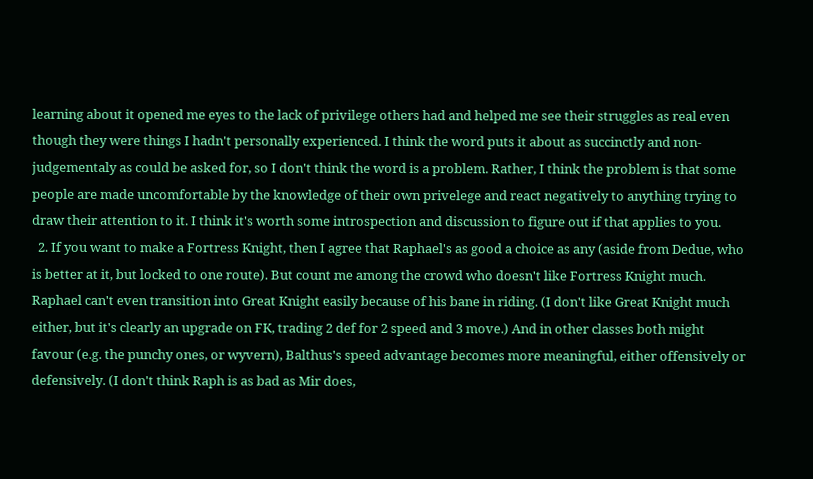learning about it opened me eyes to the lack of privilege others had and helped me see their struggles as real even though they were things I hadn't personally experienced. I think the word puts it about as succinctly and non-judgementaly as could be asked for, so I don't think the word is a problem. Rather, I think the problem is that some people are made uncomfortable by the knowledge of their own privelege and react negatively to anything trying to draw their attention to it. I think it's worth some introspection and discussion to figure out if that applies to you.
  2. If you want to make a Fortress Knight, then I agree that Raphael's as good a choice as any (aside from Dedue, who is better at it, but locked to one route). But count me among the crowd who doesn't like Fortress Knight much. Raphael can't even transition into Great Knight easily because of his bane in riding. (I don't like Great Knight much either, but it's clearly an upgrade on FK, trading 2 def for 2 speed and 3 move.) And in other classes both might favour (e.g. the punchy ones, or wyvern), Balthus's speed advantage becomes more meaningful, either offensively or defensively. (I don't think Raph is as bad as Mir does,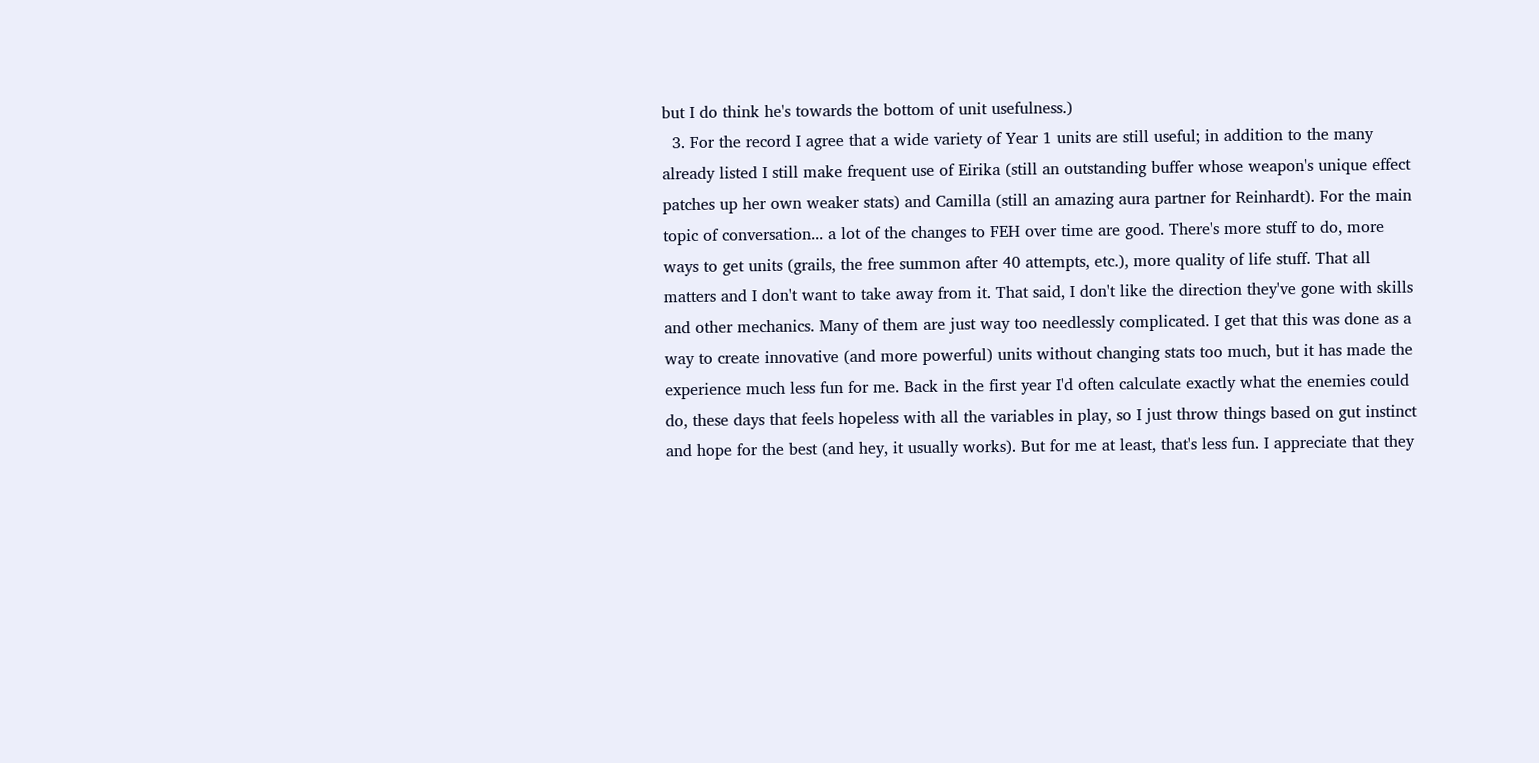but I do think he's towards the bottom of unit usefulness.)
  3. For the record I agree that a wide variety of Year 1 units are still useful; in addition to the many already listed I still make frequent use of Eirika (still an outstanding buffer whose weapon's unique effect patches up her own weaker stats) and Camilla (still an amazing aura partner for Reinhardt). For the main topic of conversation... a lot of the changes to FEH over time are good. There's more stuff to do, more ways to get units (grails, the free summon after 40 attempts, etc.), more quality of life stuff. That all matters and I don't want to take away from it. That said, I don't like the direction they've gone with skills and other mechanics. Many of them are just way too needlessly complicated. I get that this was done as a way to create innovative (and more powerful) units without changing stats too much, but it has made the experience much less fun for me. Back in the first year I'd often calculate exactly what the enemies could do, these days that feels hopeless with all the variables in play, so I just throw things based on gut instinct and hope for the best (and hey, it usually works). But for me at least, that's less fun. I appreciate that they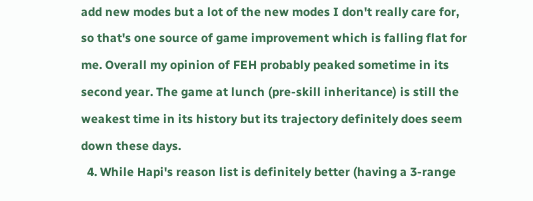add new modes but a lot of the new modes I don't really care for, so that's one source of game improvement which is falling flat for me. Overall my opinion of FEH probably peaked sometime in its second year. The game at lunch (pre-skill inheritance) is still the weakest time in its history but its trajectory definitely does seem down these days.
  4. While Hapi's reason list is definitely better (having a 3-range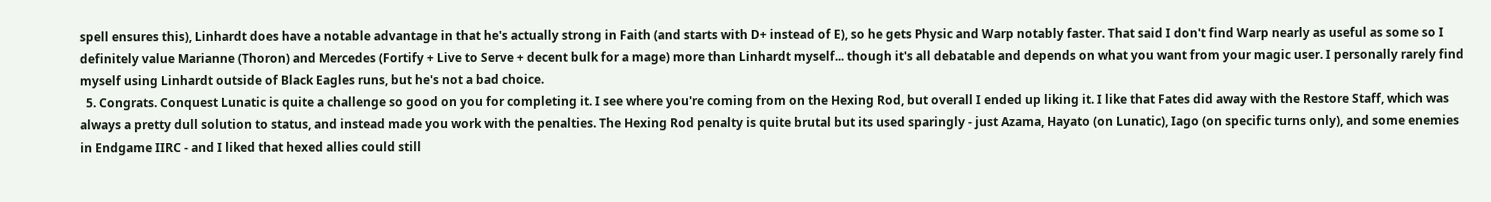spell ensures this), Linhardt does have a notable advantage in that he's actually strong in Faith (and starts with D+ instead of E), so he gets Physic and Warp notably faster. That said I don't find Warp nearly as useful as some so I definitely value Marianne (Thoron) and Mercedes (Fortify + Live to Serve + decent bulk for a mage) more than Linhardt myself... though it's all debatable and depends on what you want from your magic user. I personally rarely find myself using Linhardt outside of Black Eagles runs, but he's not a bad choice.
  5. Congrats. Conquest Lunatic is quite a challenge so good on you for completing it. I see where you're coming from on the Hexing Rod, but overall I ended up liking it. I like that Fates did away with the Restore Staff, which was always a pretty dull solution to status, and instead made you work with the penalties. The Hexing Rod penalty is quite brutal but its used sparingly - just Azama, Hayato (on Lunatic), Iago (on specific turns only), and some enemies in Endgame IIRC - and I liked that hexed allies could still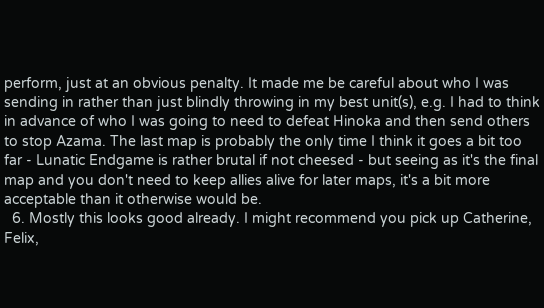perform, just at an obvious penalty. It made me be careful about who I was sending in rather than just blindly throwing in my best unit(s), e.g. I had to think in advance of who I was going to need to defeat Hinoka and then send others to stop Azama. The last map is probably the only time I think it goes a bit too far - Lunatic Endgame is rather brutal if not cheesed - but seeing as it's the final map and you don't need to keep allies alive for later maps, it's a bit more acceptable than it otherwise would be.
  6. Mostly this looks good already. I might recommend you pick up Catherine, Felix,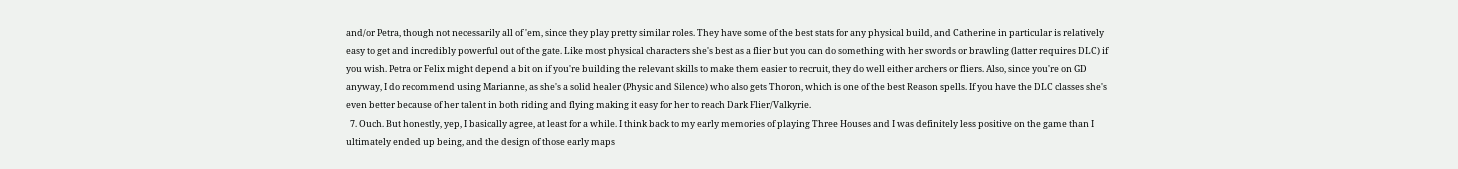and/or Petra, though not necessarily all of 'em, since they play pretty similar roles. They have some of the best stats for any physical build, and Catherine in particular is relatively easy to get and incredibly powerful out of the gate. Like most physical characters she's best as a flier but you can do something with her swords or brawling (latter requires DLC) if you wish. Petra or Felix might depend a bit on if you're building the relevant skills to make them easier to recruit, they do well either archers or fliers. Also, since you're on GD anyway, I do recommend using Marianne, as she's a solid healer (Physic and Silence) who also gets Thoron, which is one of the best Reason spells. If you have the DLC classes she's even better because of her talent in both riding and flying making it easy for her to reach Dark Flier/Valkyrie.
  7. Ouch. But honestly, yep, I basically agree, at least for a while. I think back to my early memories of playing Three Houses and I was definitely less positive on the game than I ultimately ended up being, and the design of those early maps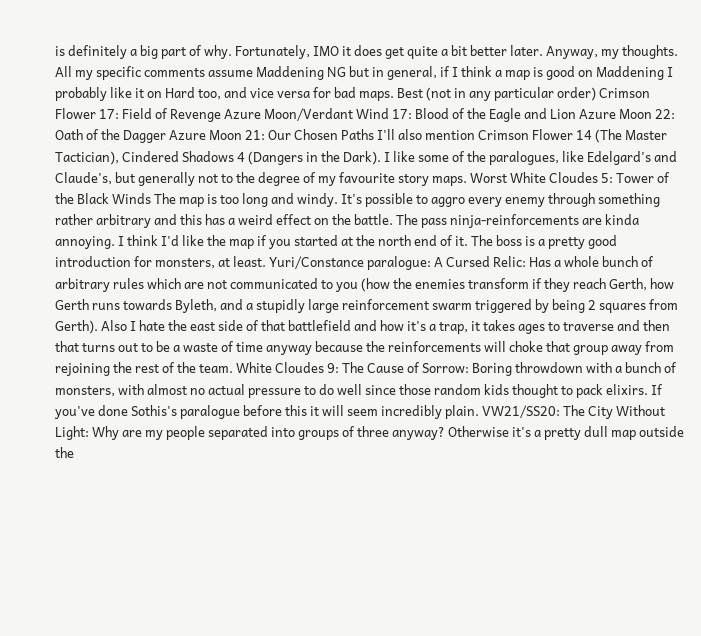is definitely a big part of why. Fortunately, IMO it does get quite a bit better later. Anyway, my thoughts. All my specific comments assume Maddening NG but in general, if I think a map is good on Maddening I probably like it on Hard too, and vice versa for bad maps. Best (not in any particular order) Crimson Flower 17: Field of Revenge Azure Moon/Verdant Wind 17: Blood of the Eagle and Lion Azure Moon 22: Oath of the Dagger Azure Moon 21: Our Chosen Paths I'll also mention Crimson Flower 14 (The Master Tactician), Cindered Shadows 4 (Dangers in the Dark). I like some of the paralogues, like Edelgard's and Claude's, but generally not to the degree of my favourite story maps. Worst White Cloudes 5: Tower of the Black Winds The map is too long and windy. It's possible to aggro every enemy through something rather arbitrary and this has a weird effect on the battle. The pass ninja-reinforcements are kinda annoying. I think I'd like the map if you started at the north end of it. The boss is a pretty good introduction for monsters, at least. Yuri/Constance paralogue: A Cursed Relic: Has a whole bunch of arbitrary rules which are not communicated to you (how the enemies transform if they reach Gerth, how Gerth runs towards Byleth, and a stupidly large reinforcement swarm triggered by being 2 squares from Gerth). Also I hate the east side of that battlefield and how it's a trap, it takes ages to traverse and then that turns out to be a waste of time anyway because the reinforcements will choke that group away from rejoining the rest of the team. White Cloudes 9: The Cause of Sorrow: Boring throwdown with a bunch of monsters, with almost no actual pressure to do well since those random kids thought to pack elixirs. If you've done Sothis's paralogue before this it will seem incredibly plain. VW21/SS20: The City Without Light: Why are my people separated into groups of three anyway? Otherwise it's a pretty dull map outside the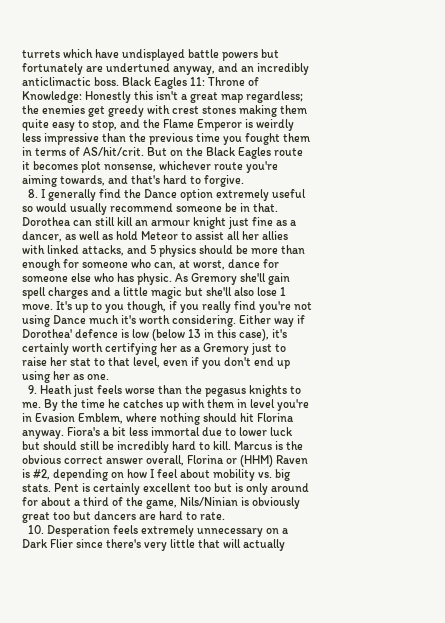turrets which have undisplayed battle powers but fortunately are undertuned anyway, and an incredibly anticlimactic boss. Black Eagles 11: Throne of Knowledge: Honestly this isn't a great map regardless; the enemies get greedy with crest stones making them quite easy to stop, and the Flame Emperor is weirdly less impressive than the previous time you fought them in terms of AS/hit/crit. But on the Black Eagles route it becomes plot nonsense, whichever route you're aiming towards, and that's hard to forgive.
  8. I generally find the Dance option extremely useful so would usually recommend someone be in that. Dorothea can still kill an armour knight just fine as a dancer, as well as hold Meteor to assist all her allies with linked attacks, and 5 physics should be more than enough for someone who can, at worst, dance for someone else who has physic. As Gremory she'll gain spell charges and a little magic but she'll also lose 1 move. It's up to you though, if you really find you're not using Dance much it's worth considering. Either way if Dorothea' defence is low (below 13 in this case), it's certainly worth certifying her as a Gremory just to raise her stat to that level, even if you don't end up using her as one.
  9. Heath just feels worse than the pegasus knights to me. By the time he catches up with them in level you're in Evasion Emblem, where nothing should hit Florina anyway. Fiora's a bit less immortal due to lower luck but should still be incredibly hard to kill. Marcus is the obvious correct answer overall, Florina or (HHM) Raven is #2, depending on how I feel about mobility vs. big stats. Pent is certainly excellent too but is only around for about a third of the game, Nils/Ninian is obviously great too but dancers are hard to rate.
  10. Desperation feels extremely unnecessary on a Dark Flier since there's very little that will actually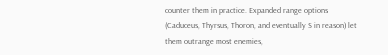counter them in practice. Expanded range options (Caduceus, Thyrsus, Thoron, and eventually S in reason) let them outrange most enemies,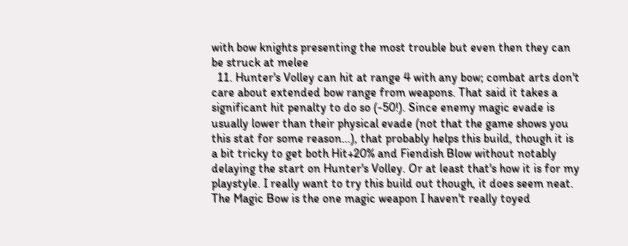with bow knights presenting the most trouble but even then they can be struck at melee
  11. Hunter's Volley can hit at range 4 with any bow; combat arts don't care about extended bow range from weapons. That said it takes a significant hit penalty to do so (-50!). Since enemy magic evade is usually lower than their physical evade (not that the game shows you this stat for some reason...), that probably helps this build, though it is a bit tricky to get both Hit+20% and Fiendish Blow without notably delaying the start on Hunter's Volley. Or at least that's how it is for my playstyle. I really want to try this build out though, it does seem neat. The Magic Bow is the one magic weapon I haven't really toyed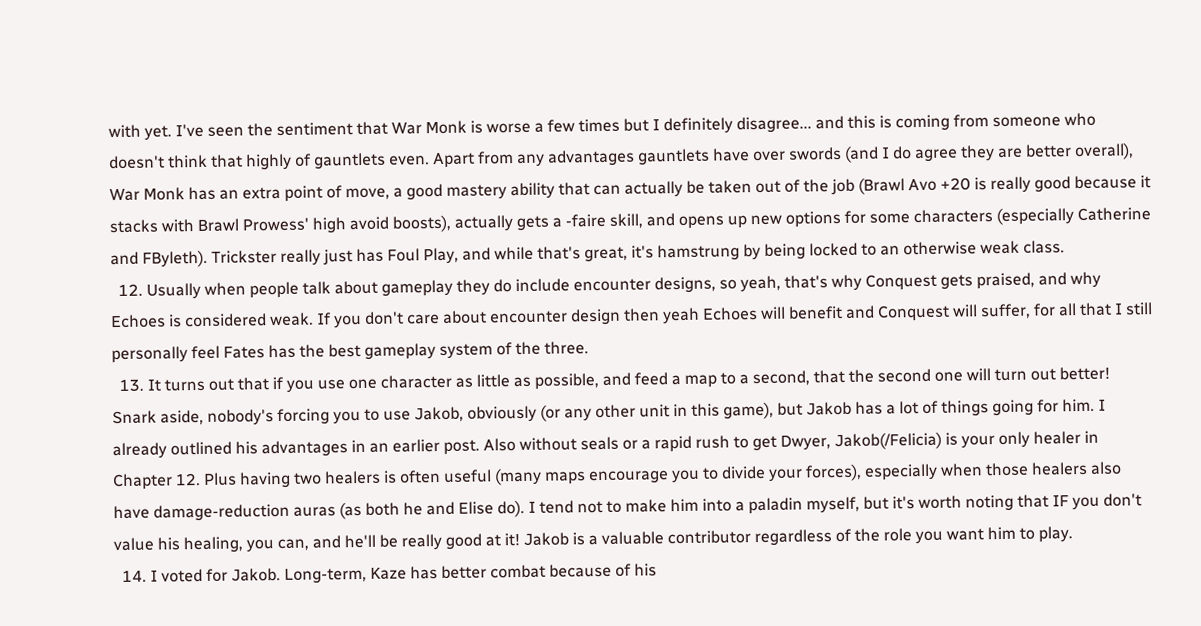with yet. I've seen the sentiment that War Monk is worse a few times but I definitely disagree... and this is coming from someone who doesn't think that highly of gauntlets even. Apart from any advantages gauntlets have over swords (and I do agree they are better overall), War Monk has an extra point of move, a good mastery ability that can actually be taken out of the job (Brawl Avo +20 is really good because it stacks with Brawl Prowess' high avoid boosts), actually gets a -faire skill, and opens up new options for some characters (especially Catherine and FByleth). Trickster really just has Foul Play, and while that's great, it's hamstrung by being locked to an otherwise weak class.
  12. Usually when people talk about gameplay they do include encounter designs, so yeah, that's why Conquest gets praised, and why Echoes is considered weak. If you don't care about encounter design then yeah Echoes will benefit and Conquest will suffer, for all that I still personally feel Fates has the best gameplay system of the three.
  13. It turns out that if you use one character as little as possible, and feed a map to a second, that the second one will turn out better! Snark aside, nobody's forcing you to use Jakob, obviously (or any other unit in this game), but Jakob has a lot of things going for him. I already outlined his advantages in an earlier post. Also without seals or a rapid rush to get Dwyer, Jakob(/Felicia) is your only healer in Chapter 12. Plus having two healers is often useful (many maps encourage you to divide your forces), especially when those healers also have damage-reduction auras (as both he and Elise do). I tend not to make him into a paladin myself, but it's worth noting that IF you don't value his healing, you can, and he'll be really good at it! Jakob is a valuable contributor regardless of the role you want him to play.
  14. I voted for Jakob. Long-term, Kaze has better combat because of his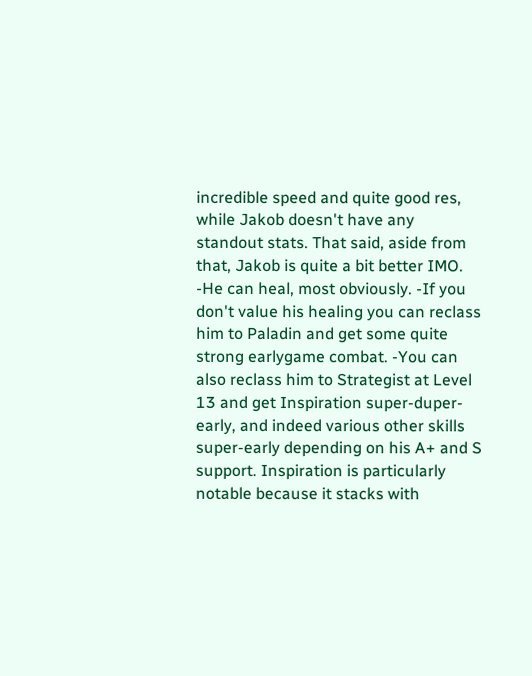incredible speed and quite good res, while Jakob doesn't have any standout stats. That said, aside from that, Jakob is quite a bit better IMO. -He can heal, most obviously. -If you don't value his healing you can reclass him to Paladin and get some quite strong earlygame combat. -You can also reclass him to Strategist at Level 13 and get Inspiration super-duper-early, and indeed various other skills super-early depending on his A+ and S support. Inspiration is particularly notable because it stacks with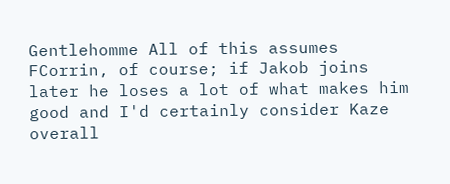Gentlehomme All of this assumes FCorrin, of course; if Jakob joins later he loses a lot of what makes him good and I'd certainly consider Kaze overall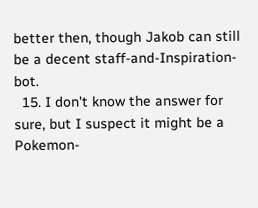better then, though Jakob can still be a decent staff-and-Inspiration-bot.
  15. I don't know the answer for sure, but I suspect it might be a Pokemon-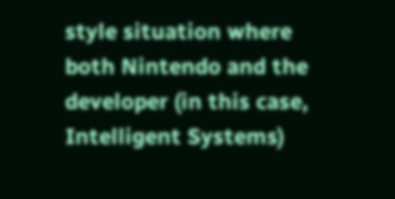style situation where both Nintendo and the developer (in this case, Intelligent Systems)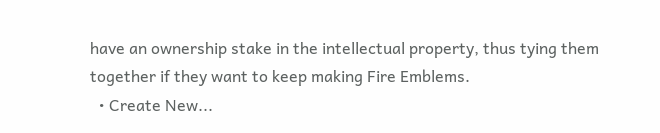have an ownership stake in the intellectual property, thus tying them together if they want to keep making Fire Emblems.
  • Create New...